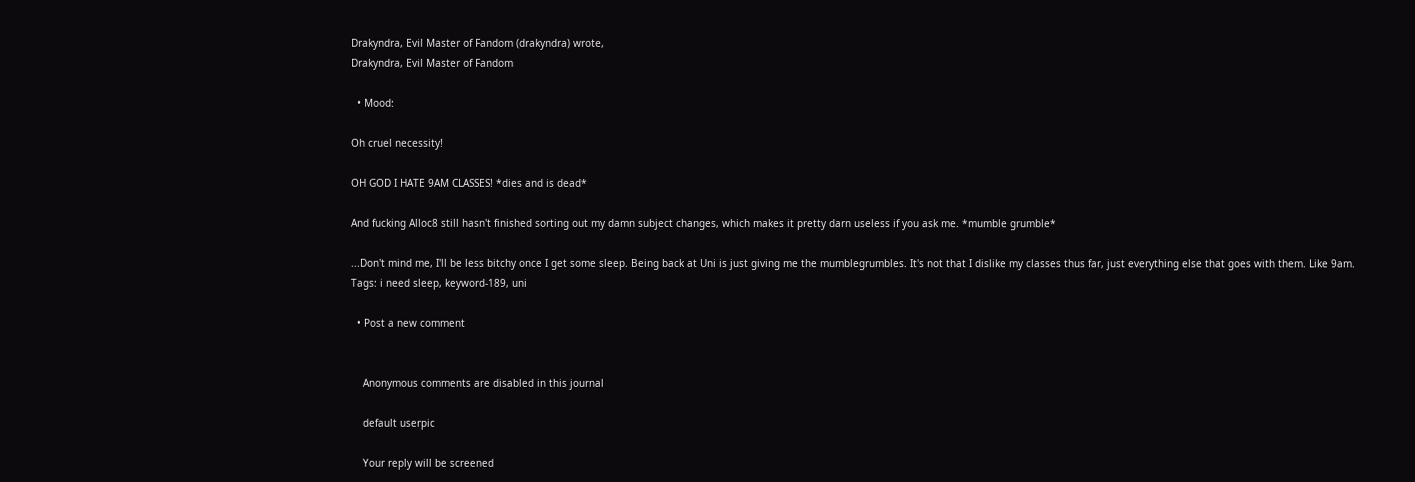Drakyndra, Evil Master of Fandom (drakyndra) wrote,
Drakyndra, Evil Master of Fandom

  • Mood:

Oh cruel necessity!

OH GOD I HATE 9AM CLASSES! *dies and is dead*

And fucking Alloc8 still hasn't finished sorting out my damn subject changes, which makes it pretty darn useless if you ask me. *mumble grumble*

...Don't mind me, I'll be less bitchy once I get some sleep. Being back at Uni is just giving me the mumblegrumbles. It's not that I dislike my classes thus far, just everything else that goes with them. Like 9am.
Tags: i need sleep, keyword-189, uni

  • Post a new comment


    Anonymous comments are disabled in this journal

    default userpic

    Your reply will be screened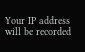Your IP address will be recorded